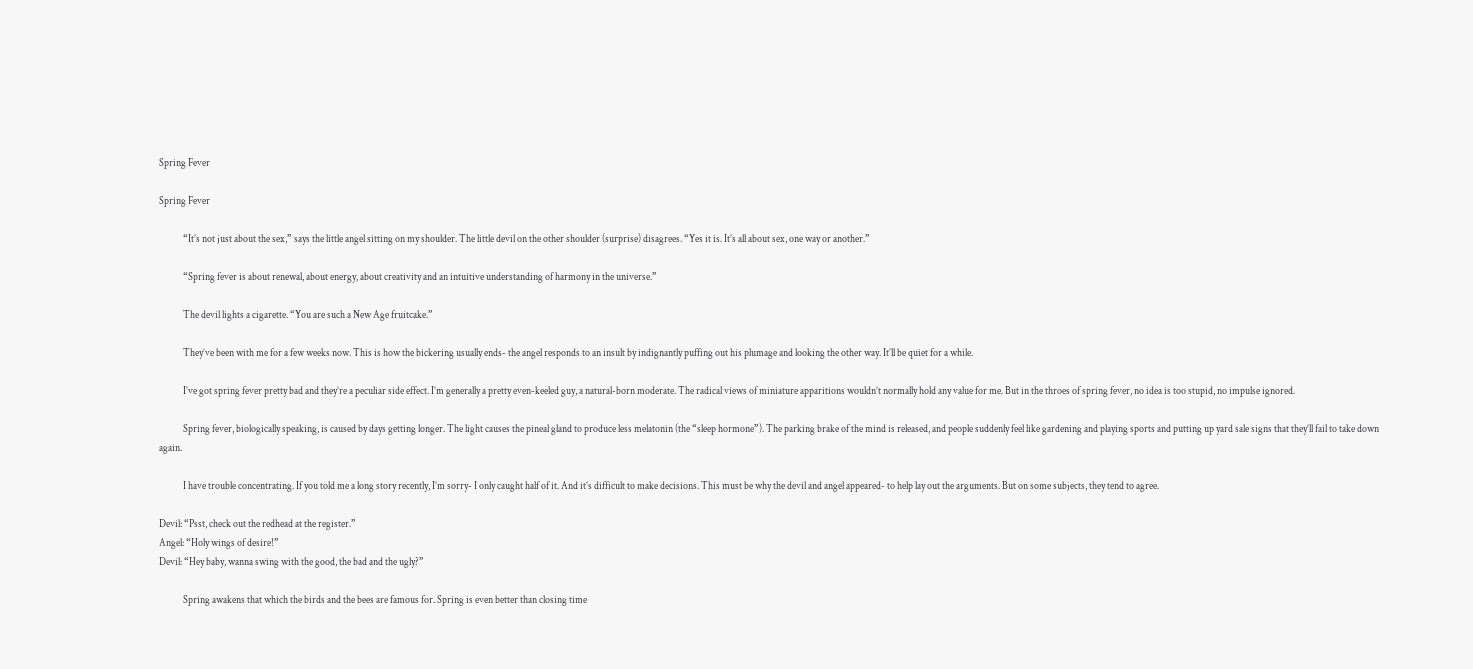Spring Fever

Spring Fever

            “It’s not just about the sex,” says the little angel sitting on my shoulder. The little devil on the other shoulder (surprise) disagrees. “Yes it is. It’s all about sex, one way or another.”

            “Spring fever is about renewal, about energy, about creativity and an intuitive understanding of harmony in the universe.”

            The devil lights a cigarette. “You are such a New Age fruitcake.”

            They’ve been with me for a few weeks now. This is how the bickering usually ends- the angel responds to an insult by indignantly puffing out his plumage and looking the other way. It’ll be quiet for a while.

            I’ve got spring fever pretty bad and they’re a peculiar side effect. I’m generally a pretty even-keeled guy, a natural-born moderate. The radical views of miniature apparitions wouldn’t normally hold any value for me. But in the throes of spring fever, no idea is too stupid, no impulse ignored.

            Spring fever, biologically speaking, is caused by days getting longer. The light causes the pineal gland to produce less melatonin (the “sleep hormone”). The parking brake of the mind is released, and people suddenly feel like gardening and playing sports and putting up yard sale signs that they’ll fail to take down again.

            I have trouble concentrating. If you told me a long story recently, I’m sorry- I only caught half of it. And it’s difficult to make decisions. This must be why the devil and angel appeared- to help lay out the arguments. But on some subjects, they tend to agree.

Devil: “Psst, check out the redhead at the register.”
Angel: “Holy wings of desire!”
Devil: “Hey baby, wanna swing with the good, the bad and the ugly?”

            Spring awakens that which the birds and the bees are famous for. Spring is even better than closing time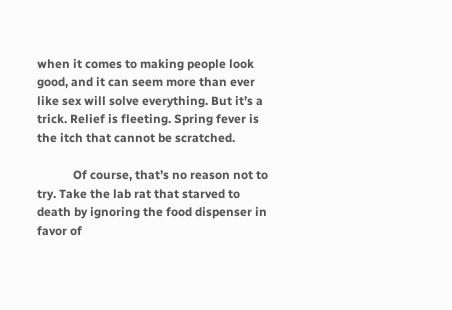when it comes to making people look good, and it can seem more than ever like sex will solve everything. But it’s a trick. Relief is fleeting. Spring fever is the itch that cannot be scratched.

            Of course, that’s no reason not to try. Take the lab rat that starved to death by ignoring the food dispenser in favor of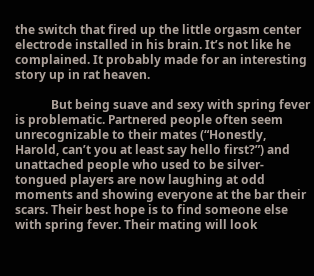the switch that fired up the little orgasm center electrode installed in his brain. It’s not like he complained. It probably made for an interesting story up in rat heaven.

            But being suave and sexy with spring fever is problematic. Partnered people often seem unrecognizable to their mates (“Honestly, Harold, can’t you at least say hello first?”) and unattached people who used to be silver-tongued players are now laughing at odd moments and showing everyone at the bar their scars. Their best hope is to find someone else with spring fever. Their mating will look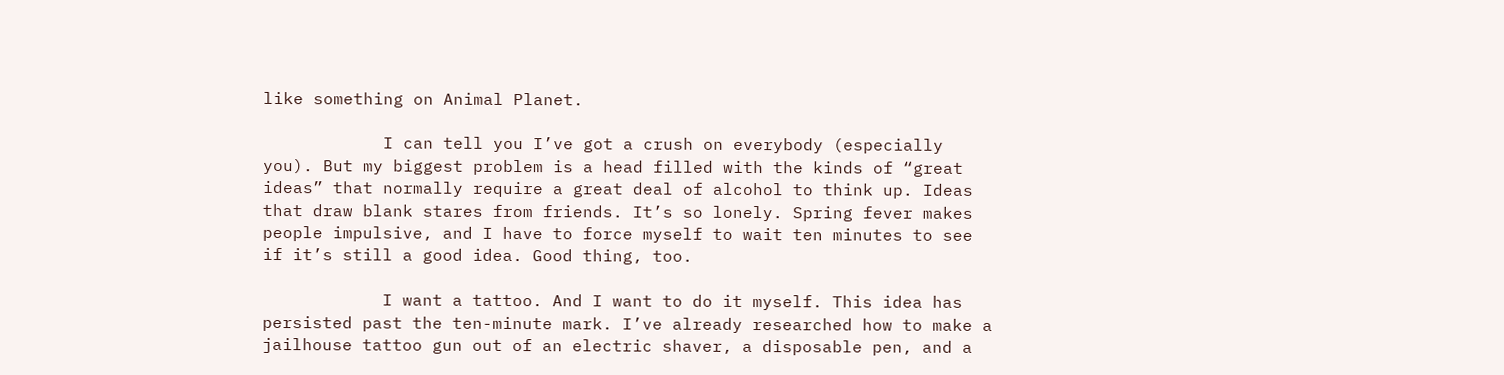like something on Animal Planet.

            I can tell you I’ve got a crush on everybody (especially you). But my biggest problem is a head filled with the kinds of “great ideas” that normally require a great deal of alcohol to think up. Ideas that draw blank stares from friends. It’s so lonely. Spring fever makes people impulsive, and I have to force myself to wait ten minutes to see if it’s still a good idea. Good thing, too.

            I want a tattoo. And I want to do it myself. This idea has persisted past the ten-minute mark. I’ve already researched how to make a jailhouse tattoo gun out of an electric shaver, a disposable pen, and a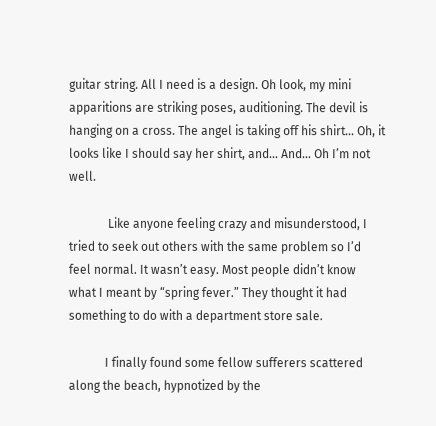guitar string. All I need is a design. Oh look, my mini apparitions are striking poses, auditioning. The devil is hanging on a cross. The angel is taking off his shirt… Oh, it looks like I should say her shirt, and… And… Oh I’m not well.

             Like anyone feeling crazy and misunderstood, I tried to seek out others with the same problem so I’d feel normal. It wasn’t easy. Most people didn’t know what I meant by “spring fever.” They thought it had something to do with a department store sale.

            I finally found some fellow sufferers scattered along the beach, hypnotized by the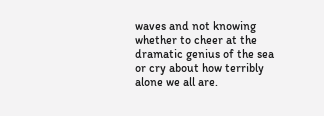waves and not knowing whether to cheer at the dramatic genius of the sea or cry about how terribly alone we all are.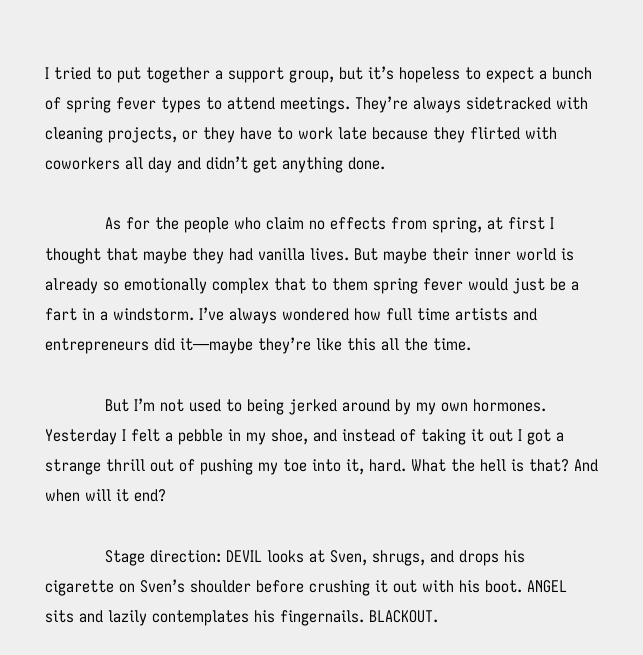I tried to put together a support group, but it’s hopeless to expect a bunch of spring fever types to attend meetings. They’re always sidetracked with cleaning projects, or they have to work late because they flirted with coworkers all day and didn’t get anything done.

            As for the people who claim no effects from spring, at first I thought that maybe they had vanilla lives. But maybe their inner world is already so emotionally complex that to them spring fever would just be a fart in a windstorm. I’ve always wondered how full time artists and entrepreneurs did it—maybe they’re like this all the time.

            But I’m not used to being jerked around by my own hormones. Yesterday I felt a pebble in my shoe, and instead of taking it out I got a strange thrill out of pushing my toe into it, hard. What the hell is that? And when will it end?

            Stage direction: DEVIL looks at Sven, shrugs, and drops his cigarette on Sven’s shoulder before crushing it out with his boot. ANGEL sits and lazily contemplates his fingernails. BLACKOUT.